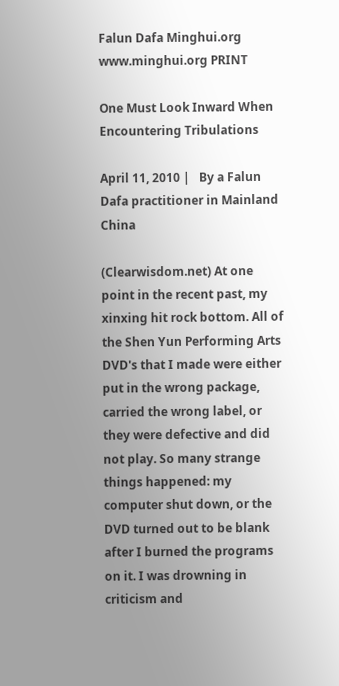Falun Dafa Minghui.org www.minghui.org PRINT

One Must Look Inward When Encountering Tribulations

April 11, 2010 |   By a Falun Dafa practitioner in Mainland China

(Clearwisdom.net) At one point in the recent past, my xinxing hit rock bottom. All of the Shen Yun Performing Arts DVD's that I made were either put in the wrong package, carried the wrong label, or they were defective and did not play. So many strange things happened: my computer shut down, or the DVD turned out to be blank after I burned the programs on it. I was drowning in criticism and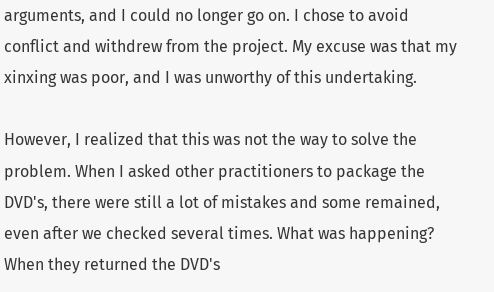arguments, and I could no longer go on. I chose to avoid conflict and withdrew from the project. My excuse was that my xinxing was poor, and I was unworthy of this undertaking.

However, I realized that this was not the way to solve the problem. When I asked other practitioners to package the DVD's, there were still a lot of mistakes and some remained, even after we checked several times. What was happening? When they returned the DVD's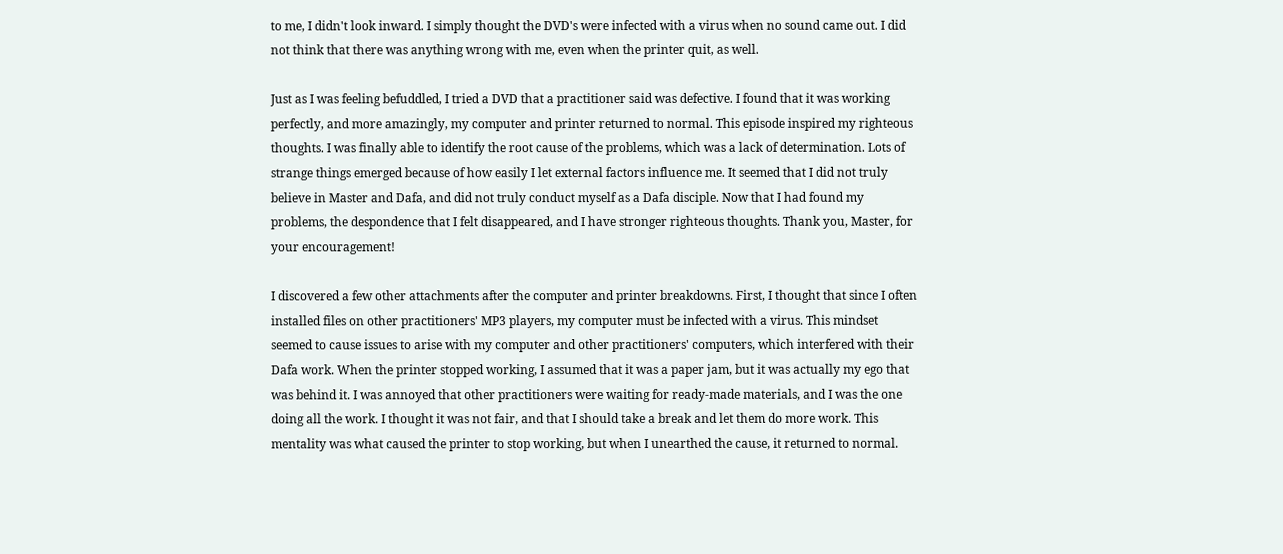to me, I didn't look inward. I simply thought the DVD's were infected with a virus when no sound came out. I did not think that there was anything wrong with me, even when the printer quit, as well.

Just as I was feeling befuddled, I tried a DVD that a practitioner said was defective. I found that it was working perfectly, and more amazingly, my computer and printer returned to normal. This episode inspired my righteous thoughts. I was finally able to identify the root cause of the problems, which was a lack of determination. Lots of strange things emerged because of how easily I let external factors influence me. It seemed that I did not truly believe in Master and Dafa, and did not truly conduct myself as a Dafa disciple. Now that I had found my problems, the despondence that I felt disappeared, and I have stronger righteous thoughts. Thank you, Master, for your encouragement!

I discovered a few other attachments after the computer and printer breakdowns. First, I thought that since I often installed files on other practitioners' MP3 players, my computer must be infected with a virus. This mindset seemed to cause issues to arise with my computer and other practitioners' computers, which interfered with their Dafa work. When the printer stopped working, I assumed that it was a paper jam, but it was actually my ego that was behind it. I was annoyed that other practitioners were waiting for ready-made materials, and I was the one doing all the work. I thought it was not fair, and that I should take a break and let them do more work. This mentality was what caused the printer to stop working, but when I unearthed the cause, it returned to normal.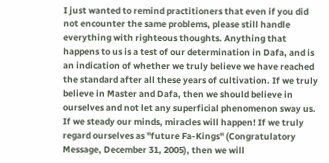I just wanted to remind practitioners that even if you did not encounter the same problems, please still handle everything with righteous thoughts. Anything that happens to us is a test of our determination in Dafa, and is an indication of whether we truly believe we have reached the standard after all these years of cultivation. If we truly believe in Master and Dafa, then we should believe in ourselves and not let any superficial phenomenon sway us. If we steady our minds, miracles will happen! If we truly regard ourselves as "future Fa-Kings" (Congratulatory Message, December 31, 2005), then we will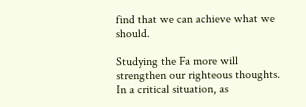find that we can achieve what we should.

Studying the Fa more will strengthen our righteous thoughts. In a critical situation, as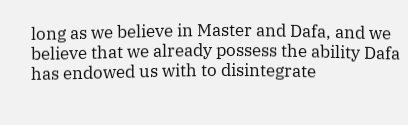long as we believe in Master and Dafa, and we believe that we already possess the ability Dafa has endowed us with to disintegrate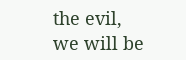the evil, we will be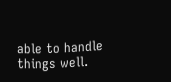able to handle things well.